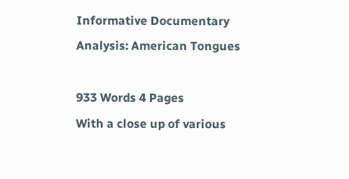Informative Documentary Analysis: American Tongues

933 Words 4 Pages
With a close up of various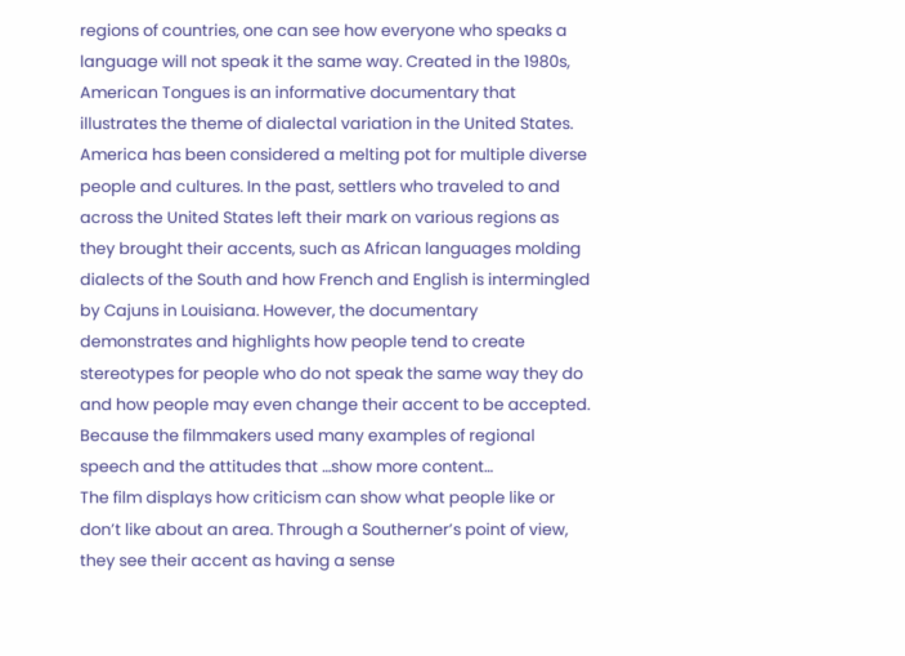regions of countries, one can see how everyone who speaks a language will not speak it the same way. Created in the 1980s, American Tongues is an informative documentary that illustrates the theme of dialectal variation in the United States. America has been considered a melting pot for multiple diverse people and cultures. In the past, settlers who traveled to and across the United States left their mark on various regions as they brought their accents, such as African languages molding dialects of the South and how French and English is intermingled by Cajuns in Louisiana. However, the documentary demonstrates and highlights how people tend to create stereotypes for people who do not speak the same way they do and how people may even change their accent to be accepted. Because the filmmakers used many examples of regional speech and the attitudes that …show more content…
The film displays how criticism can show what people like or don’t like about an area. Through a Southerner’s point of view, they see their accent as having a sense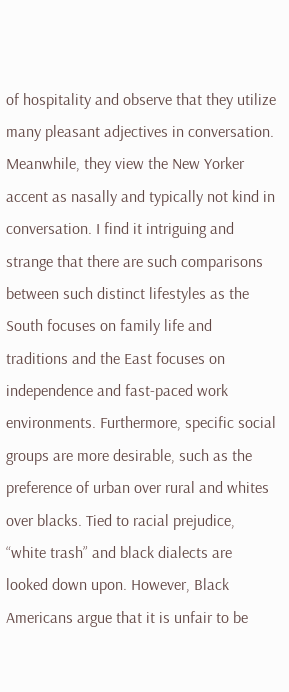of hospitality and observe that they utilize many pleasant adjectives in conversation. Meanwhile, they view the New Yorker accent as nasally and typically not kind in conversation. I find it intriguing and strange that there are such comparisons between such distinct lifestyles as the South focuses on family life and traditions and the East focuses on independence and fast-paced work environments. Furthermore, specific social groups are more desirable, such as the preference of urban over rural and whites over blacks. Tied to racial prejudice, “white trash” and black dialects are looked down upon. However, Black Americans argue that it is unfair to be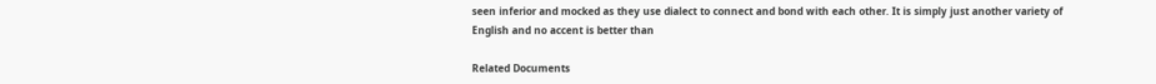seen inferior and mocked as they use dialect to connect and bond with each other. It is simply just another variety of English and no accent is better than

Related Documents